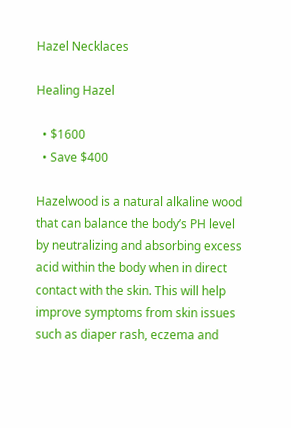Hazel Necklaces

Healing Hazel

  • $1600
  • Save $400

Hazelwood is a natural alkaline wood that can balance the body’s PH level by neutralizing and absorbing excess acid within the body when in direct contact with the skin. This will help improve symptoms from skin issues such as diaper rash, eczema and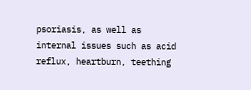psoriasis, as well as internal issues such as acid reflux, heartburn, teething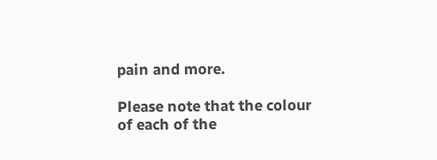pain and more.

Please note that the colour of each of the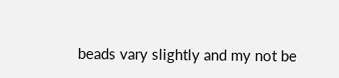beads vary slightly and my not be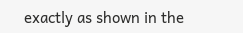exactly as shown in the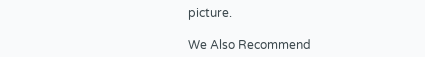picture.

We Also Recommend